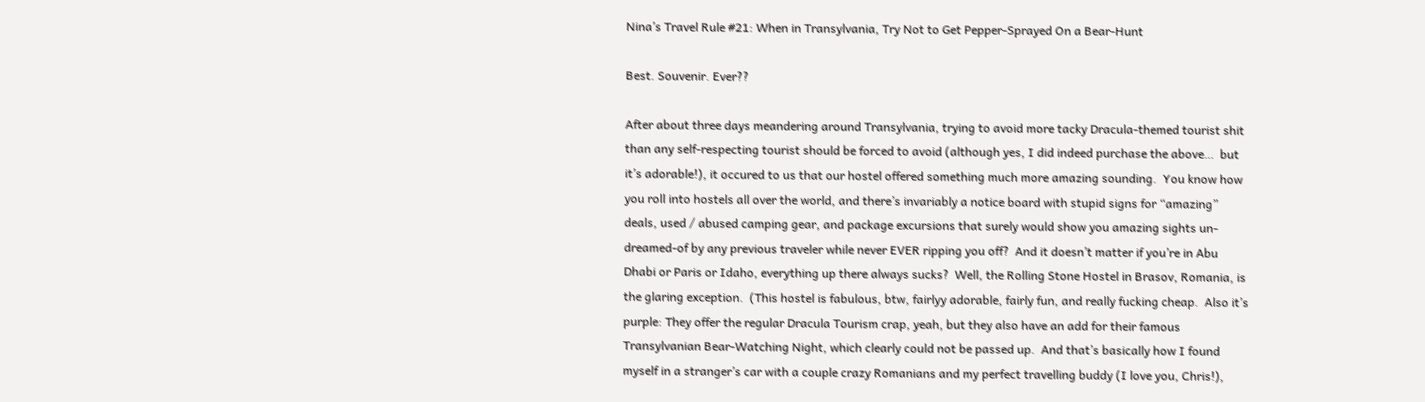Nina’s Travel Rule #21: When in Transylvania, Try Not to Get Pepper-Sprayed On a Bear-Hunt

Best. Souvenir. Ever??

After about three days meandering around Transylvania, trying to avoid more tacky Dracula-themed tourist shit than any self-respecting tourist should be forced to avoid (although yes, I did indeed purchase the above…  but it’s adorable!), it occured to us that our hostel offered something much more amazing sounding.  You know how you roll into hostels all over the world, and there’s invariably a notice board with stupid signs for “amazing” deals, used / abused camping gear, and package excursions that surely would show you amazing sights un-dreamed-of by any previous traveler while never EVER ripping you off?  And it doesn’t matter if you’re in Abu Dhabi or Paris or Idaho, everything up there always sucks?  Well, the Rolling Stone Hostel in Brasov, Romania, is the glaring exception.  (This hostel is fabulous, btw, fairlyy adorable, fairly fun, and really fucking cheap.  Also it’s purple: They offer the regular Dracula Tourism crap, yeah, but they also have an add for their famous Transylvanian Bear-Watching Night, which clearly could not be passed up.  And that’s basically how I found myself in a stranger’s car with a couple crazy Romanians and my perfect travelling buddy (I love you, Chris!),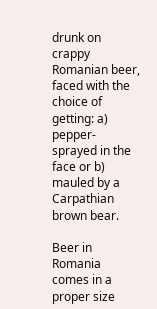drunk on crappy Romanian beer, faced with the choice of getting: a) pepper-sprayed in the face or b) mauled by a Carpathian brown bear.

Beer in Romania comes in a proper size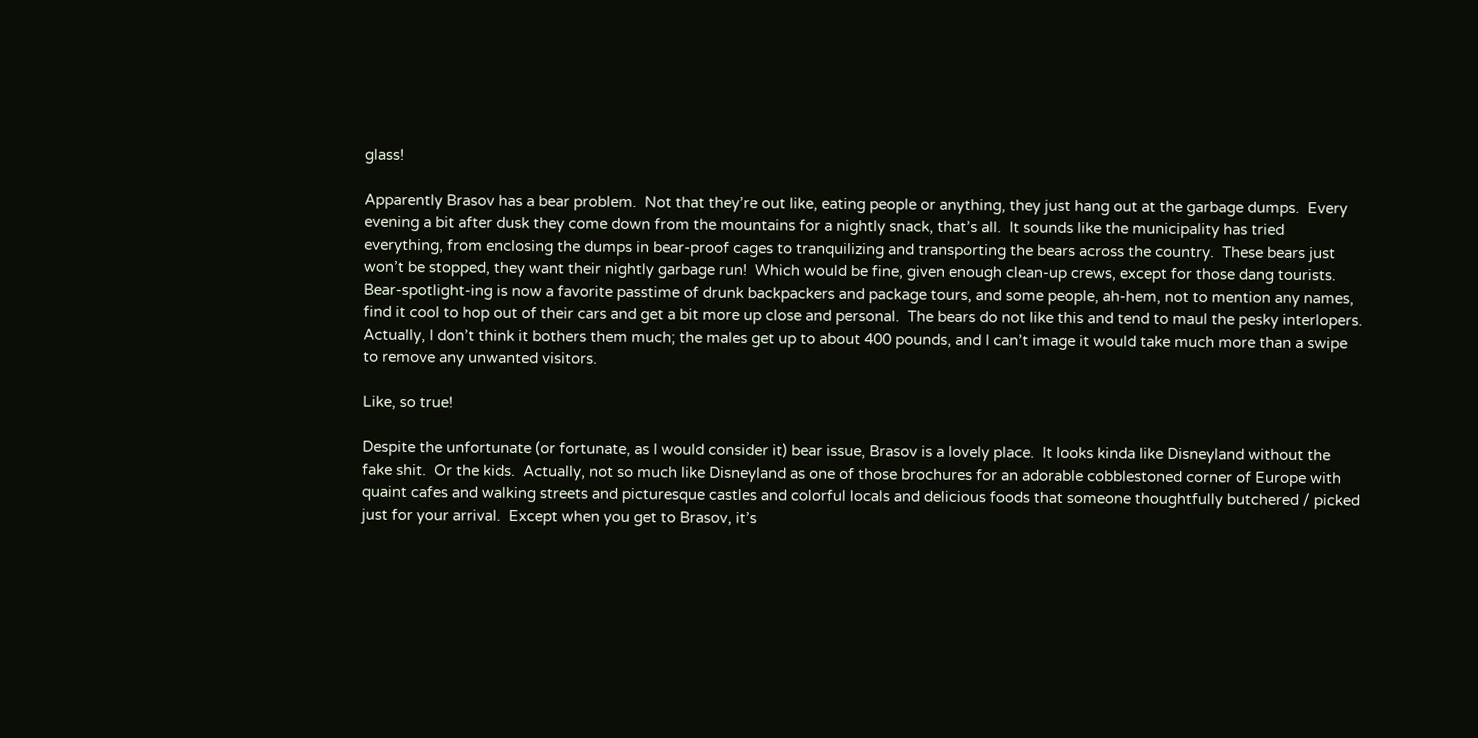glass!

Apparently Brasov has a bear problem.  Not that they’re out like, eating people or anything, they just hang out at the garbage dumps.  Every evening a bit after dusk they come down from the mountains for a nightly snack, that’s all.  It sounds like the municipality has tried everything, from enclosing the dumps in bear-proof cages to tranquilizing and transporting the bears across the country.  These bears just won’t be stopped, they want their nightly garbage run!  Which would be fine, given enough clean-up crews, except for those dang tourists.  Bear-spotlight-ing is now a favorite passtime of drunk backpackers and package tours, and some people, ah-hem, not to mention any names, find it cool to hop out of their cars and get a bit more up close and personal.  The bears do not like this and tend to maul the pesky interlopers.  Actually, I don’t think it bothers them much; the males get up to about 400 pounds, and I can’t image it would take much more than a swipe to remove any unwanted visitors.

Like, so true!

Despite the unfortunate (or fortunate, as I would consider it) bear issue, Brasov is a lovely place.  It looks kinda like Disneyland without the fake shit.  Or the kids.  Actually, not so much like Disneyland as one of those brochures for an adorable cobblestoned corner of Europe with quaint cafes and walking streets and picturesque castles and colorful locals and delicious foods that someone thoughtfully butchered / picked just for your arrival.  Except when you get to Brasov, it’s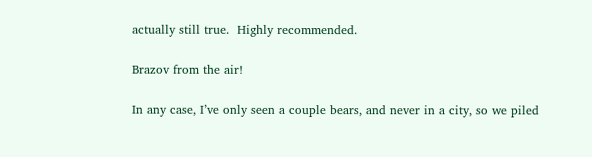actually still true.  Highly recommended.

Brazov from the air!

In any case, I’ve only seen a couple bears, and never in a city, so we piled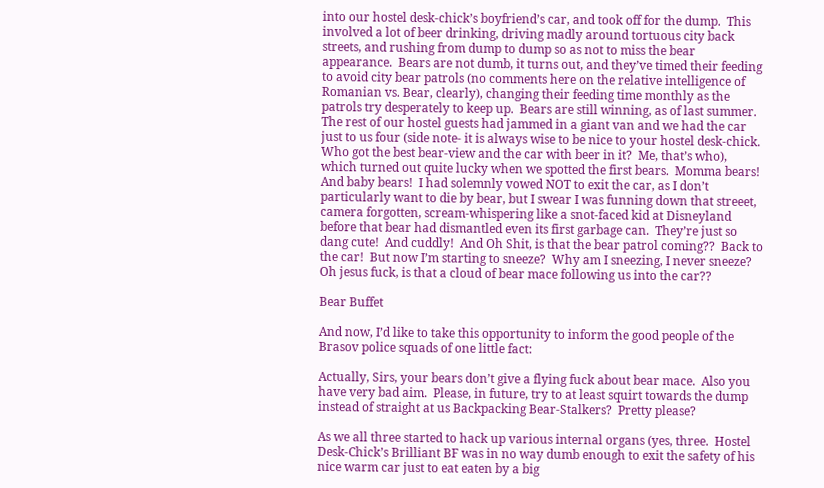into our hostel desk-chick’s boyfriend’s car, and took off for the dump.  This involved a lot of beer drinking, driving madly around tortuous city back streets, and rushing from dump to dump so as not to miss the bear appearance.  Bears are not dumb, it turns out, and they’ve timed their feeding to avoid city bear patrols (no comments here on the relative intelligence of Romanian vs. Bear, clearly), changing their feeding time monthly as the patrols try desperately to keep up.  Bears are still winning, as of last summer. The rest of our hostel guests had jammed in a giant van and we had the car just to us four (side note- it is always wise to be nice to your hostel desk-chick.  Who got the best bear-view and the car with beer in it?  Me, that’s who), which turned out quite lucky when we spotted the first bears.  Momma bears!  And baby bears!  I had solemnly vowed NOT to exit the car, as I don’t particularly want to die by bear, but I swear I was funning down that streeet, camera forgotten, scream-whispering like a snot-faced kid at Disneyland before that bear had dismantled even its first garbage can.  They’re just so dang cute!  And cuddly!  And Oh Shit, is that the bear patrol coming??  Back to the car!  But now I’m starting to sneeze?  Why am I sneezing, I never sneeze?  Oh jesus fuck, is that a cloud of bear mace following us into the car??

Bear Buffet

And now, I’d like to take this opportunity to inform the good people of the Brasov police squads of one little fact:

Actually, Sirs, your bears don’t give a flying fuck about bear mace.  Also you have very bad aim.  Please, in future, try to at least squirt towards the dump instead of straight at us Backpacking Bear-Stalkers?  Pretty please?

As we all three started to hack up various internal organs (yes, three.  Hostel Desk-Chick’s Brilliant BF was in no way dumb enough to exit the safety of his nice warm car just to eat eaten by a big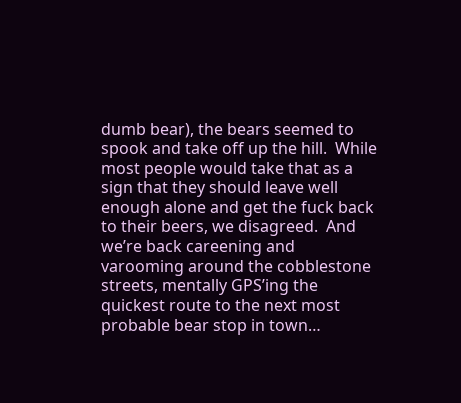dumb bear), the bears seemed to spook and take off up the hill.  While most people would take that as a sign that they should leave well enough alone and get the fuck back to their beers, we disagreed.  And we’re back careening and varooming around the cobblestone streets, mentally GPS’ing the quickest route to the next most probable bear stop in town…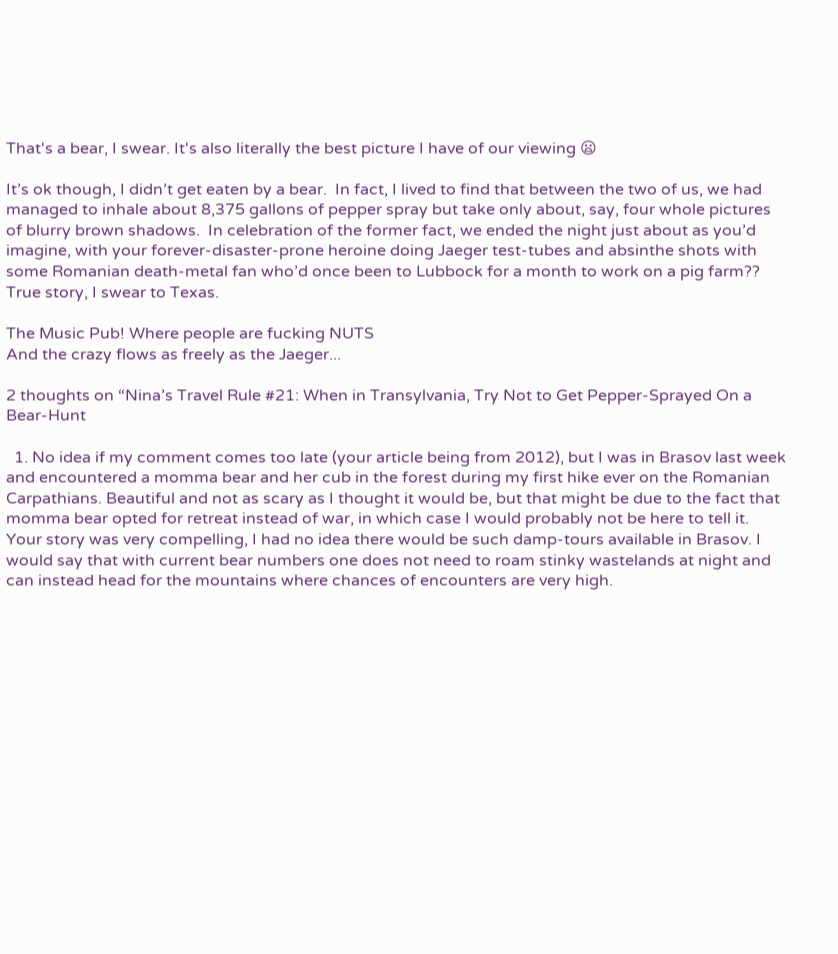That's a bear, I swear. It's also literally the best picture I have of our viewing 😦

It’s ok though, I didn’t get eaten by a bear.  In fact, I lived to find that between the two of us, we had managed to inhale about 8,375 gallons of pepper spray but take only about, say, four whole pictures of blurry brown shadows.  In celebration of the former fact, we ended the night just about as you’d imagine, with your forever-disaster-prone heroine doing Jaeger test-tubes and absinthe shots with some Romanian death-metal fan who’d once been to Lubbock for a month to work on a pig farm??  True story, I swear to Texas.

The Music Pub! Where people are fucking NUTS
And the crazy flows as freely as the Jaeger...

2 thoughts on “Nina’s Travel Rule #21: When in Transylvania, Try Not to Get Pepper-Sprayed On a Bear-Hunt

  1. No idea if my comment comes too late (your article being from 2012), but I was in Brasov last week and encountered a momma bear and her cub in the forest during my first hike ever on the Romanian Carpathians. Beautiful and not as scary as I thought it would be, but that might be due to the fact that momma bear opted for retreat instead of war, in which case I would probably not be here to tell it. Your story was very compelling, I had no idea there would be such damp-tours available in Brasov. I would say that with current bear numbers one does not need to roam stinky wastelands at night and can instead head for the mountains where chances of encounters are very high.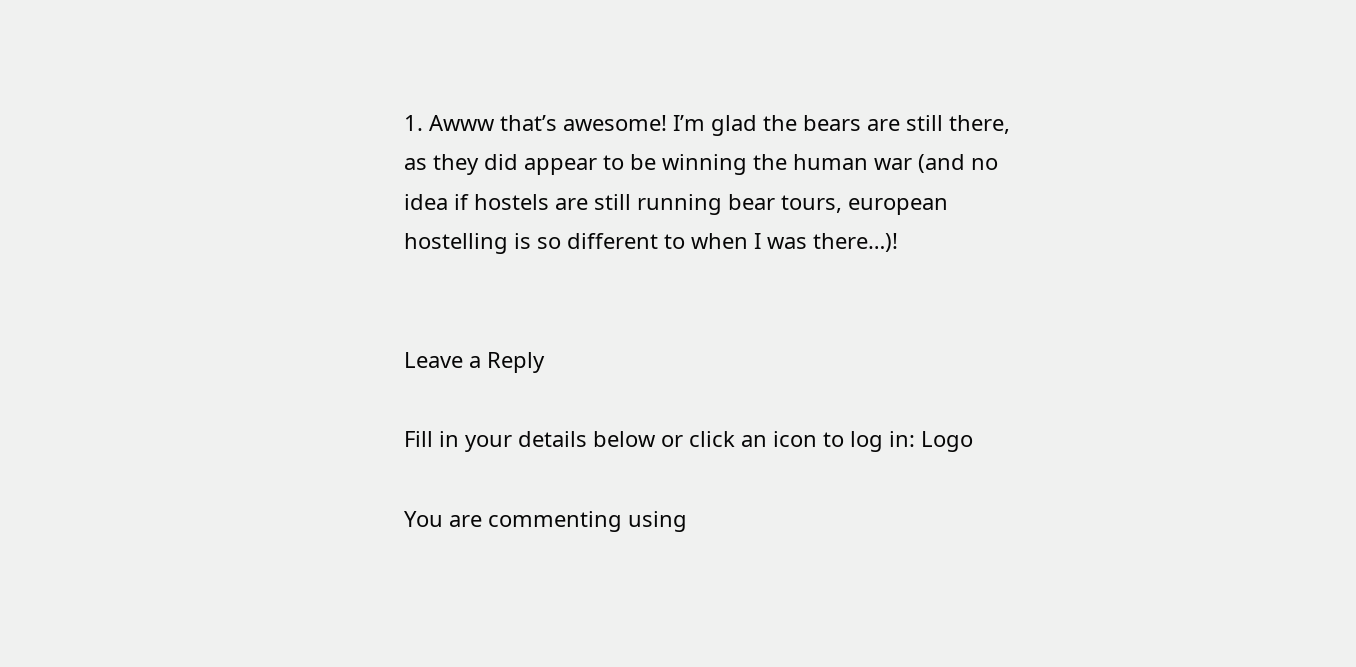1. Awww that’s awesome! I’m glad the bears are still there, as they did appear to be winning the human war (and no idea if hostels are still running bear tours, european hostelling is so different to when I was there…)!


Leave a Reply

Fill in your details below or click an icon to log in: Logo

You are commenting using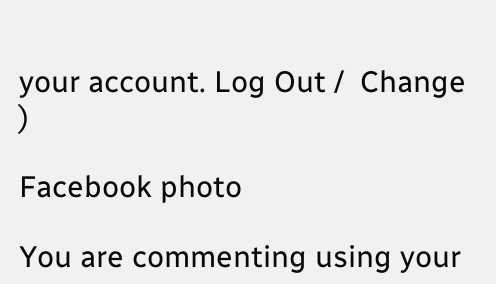your account. Log Out /  Change )

Facebook photo

You are commenting using your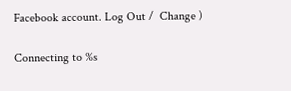Facebook account. Log Out /  Change )

Connecting to %s